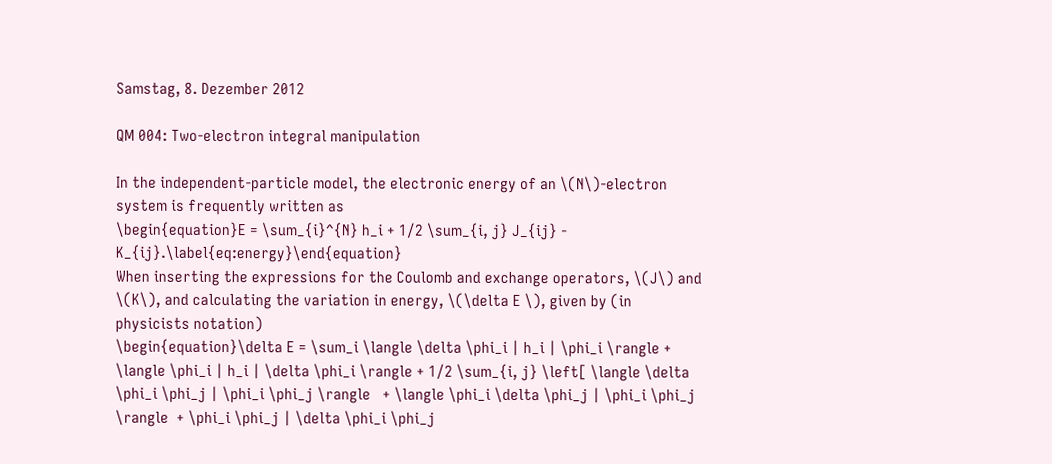Samstag, 8. Dezember 2012

QM 004: Two-electron integral manipulation

In the independent-particle model, the electronic energy of an \(N\)-electron system is frequently written as
\begin{equation}E = \sum_{i}^{N} h_i + 1/2 \sum_{i, j} J_{ij} - K_{ij}.\label{eq:energy}\end{equation}
When inserting the expressions for the Coulomb and exchange operators, \(J\) and \(K\), and calculating the variation in energy, \(\delta E \), given by (in physicists notation)
\begin{equation}\delta E = \sum_i \langle \delta \phi_i | h_i | \phi_i \rangle + \langle \phi_i | h_i | \delta \phi_i \rangle + 1/2 \sum_{i, j} \left[ \langle \delta \phi_i \phi_j | \phi_i \phi_j \rangle   + \langle \phi_i \delta \phi_j | \phi_i \phi_j  \rangle  + \phi_i \phi_j | \delta \phi_i \phi_j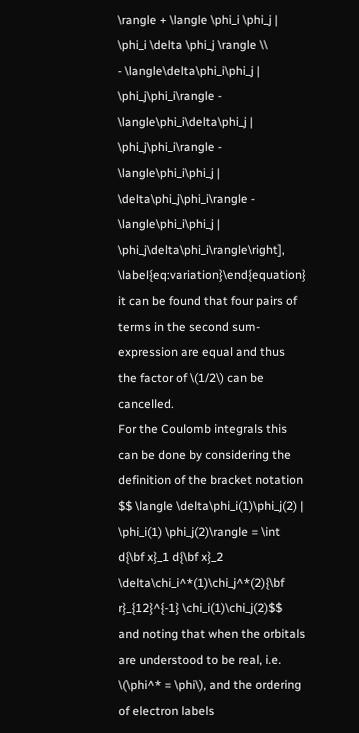\rangle + \langle \phi_i \phi_j | \phi_i \delta \phi_j \rangle \\
- \langle\delta\phi_i\phi_j | \phi_j\phi_i\rangle - \langle\phi_i\delta\phi_j | \phi_j\phi_i\rangle -  \langle\phi_i\phi_j | \delta\phi_j\phi_i\rangle - \langle\phi_i\phi_j | \phi_j\delta\phi_i\rangle\right], \label{eq:variation}\end{equation}
it can be found that four pairs of terms in the second sum-expression are equal and thus the factor of \(1/2\) can be cancelled.
For the Coulomb integrals this can be done by considering the definition of the bracket notation
$$ \langle \delta\phi_i(1)\phi_j(2) | \phi_i(1) \phi_j(2)\rangle = \int d{\bf x}_1 d{\bf x}_2 \delta\chi_i^*(1)\chi_j^*(2){\bf r}_{12}^{-1} \chi_i(1)\chi_j(2)$$
and noting that when the orbitals are understood to be real, i.e. \(\phi^* = \phi\), and the ordering of electron labels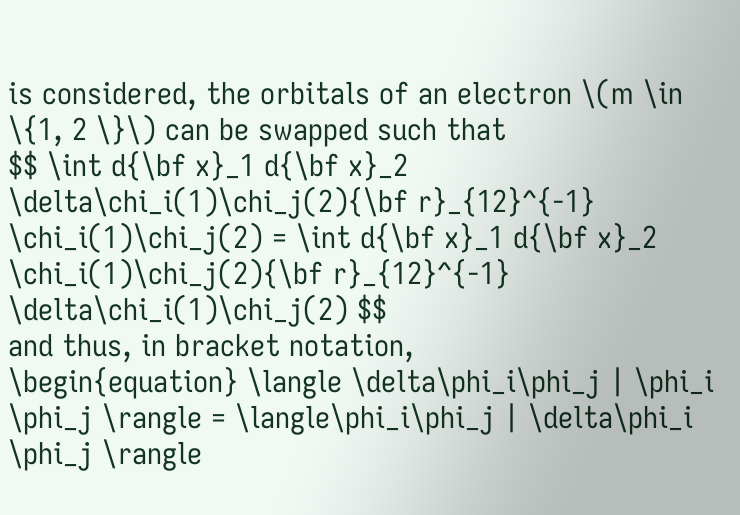is considered, the orbitals of an electron \(m \in \{1, 2 \}\) can be swapped such that
$$ \int d{\bf x}_1 d{\bf x}_2 \delta\chi_i(1)\chi_j(2){\bf r}_{12}^{-1} \chi_i(1)\chi_j(2) = \int d{\bf x}_1 d{\bf x}_2 \chi_i(1)\chi_j(2){\bf r}_{12}^{-1} \delta\chi_i(1)\chi_j(2) $$
and thus, in bracket notation,
\begin{equation} \langle \delta\phi_i\phi_j | \phi_i \phi_j \rangle = \langle\phi_i\phi_j | \delta\phi_i \phi_j \rangle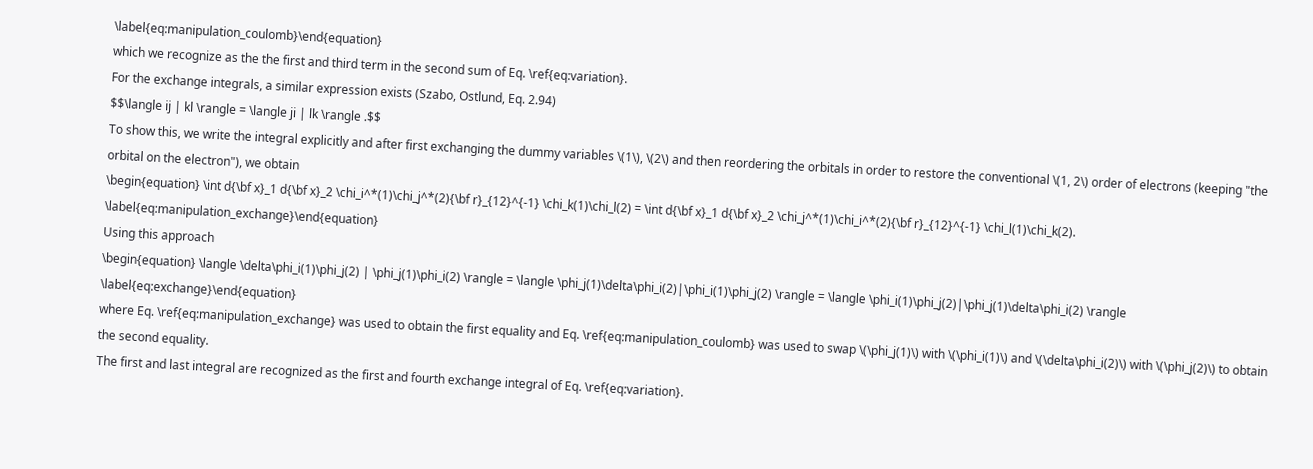\label{eq:manipulation_coulomb}\end{equation}
which we recognize as the the first and third term in the second sum of Eq. \ref{eq:variation}.
For the exchange integrals, a similar expression exists (Szabo, Ostlund, Eq. 2.94)
$$\langle ij | kl \rangle = \langle ji | lk \rangle .$$
To show this, we write the integral explicitly and after first exchanging the dummy variables \(1\), \(2\) and then reordering the orbitals in order to restore the conventional \(1, 2\) order of electrons (keeping "the orbital on the electron"), we obtain
\begin{equation} \int d{\bf x}_1 d{\bf x}_2 \chi_i^*(1)\chi_j^*(2){\bf r}_{12}^{-1} \chi_k(1)\chi_l(2) = \int d{\bf x}_1 d{\bf x}_2 \chi_j^*(1)\chi_i^*(2){\bf r}_{12}^{-1} \chi_l(1)\chi_k(2). \label{eq:manipulation_exchange}\end{equation}
Using this approach
\begin{equation} \langle \delta\phi_i(1)\phi_j(2) | \phi_j(1)\phi_i(2) \rangle = \langle \phi_j(1)\delta\phi_i(2)|\phi_i(1)\phi_j(2) \rangle = \langle \phi_i(1)\phi_j(2)|\phi_j(1)\delta\phi_i(2) \rangle \label{eq:exchange}\end{equation}
where Eq. \ref{eq:manipulation_exchange} was used to obtain the first equality and Eq. \ref{eq:manipulation_coulomb} was used to swap \(\phi_j(1)\) with \(\phi_i(1)\) and \(\delta\phi_i(2)\) with \(\phi_j(2)\) to obtain the second equality.
The first and last integral are recognized as the first and fourth exchange integral of Eq. \ref{eq:variation}.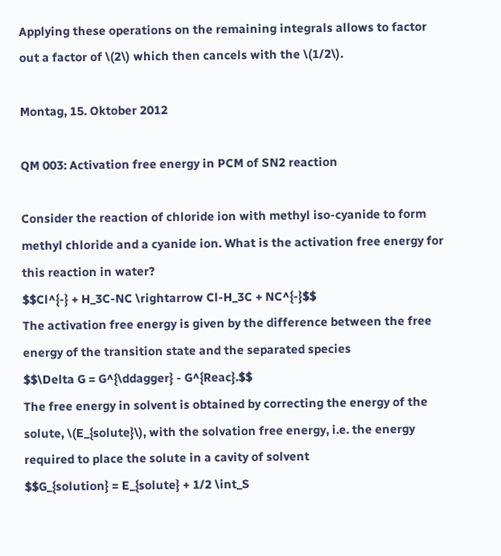Applying these operations on the remaining integrals allows to factor out a factor of \(2\) which then cancels with the \(1/2\).

Montag, 15. Oktober 2012

QM 003: Activation free energy in PCM of SN2 reaction

Consider the reaction of chloride ion with methyl iso-cyanide to form methyl chloride and a cyanide ion. What is the activation free energy for this reaction in water?
$$Cl^{-} + H_3C-NC \rightarrow Cl-H_3C + NC^{-}$$
The activation free energy is given by the difference between the free energy of the transition state and the separated species
$$\Delta G = G^{\ddagger} - G^{Reac}.$$
The free energy in solvent is obtained by correcting the energy of the solute, \(E_{solute}\), with the solvation free energy, i.e. the energy required to place the solute in a cavity of solvent
$$G_{solution} = E_{solute} + 1/2 \int_S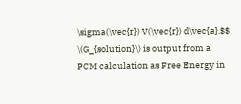\sigma(\vec{r}) V(\vec{r}) d\vec{a}.$$
\(G_{solution}\) is output from a PCM calculation as Free Energy in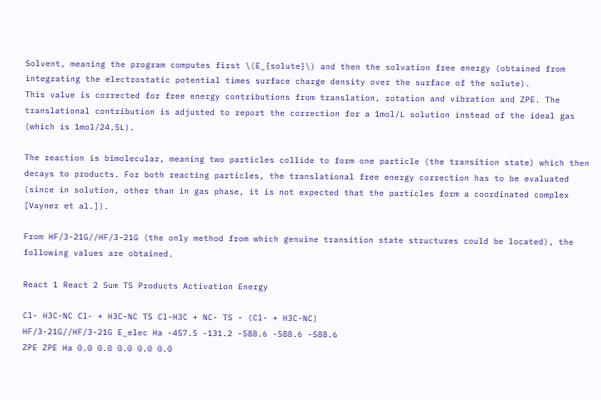Solvent, meaning the program computes first \(E_{solute}\) and then the solvation free energy (obtained from integrating the electrostatic potential times surface charge density over the surface of the solute).
This value is corrected for free energy contributions from translation, rotation and vibration and ZPE. The translational contribution is adjusted to report the correction for a 1mol/L solution instead of the ideal gas (which is 1mol/24.5L).

The reaction is bimolecular, meaning two particles collide to form one particle (the transition state) which then decays to products. For both reacting particles, the translational free energy correction has to be evaluated (since in solution, other than in gas phase, it is not expected that the particles form a coordinated complex [Vayner et al.]).

From HF/3-21G//HF/3-21G (the only method from which genuine transition state structures could be located), the following values are obtained.

React 1 React 2 Sum TS Products Activation Energy

Cl- H3C-NC Cl- + H3C-NC TS Cl-H3C + NC- TS - (Cl- + H3C-NC)
HF/3-21G//HF/3-21G E_elec Ha -457.5 -131.2 -588.6 -588.6 -588.6
ZPE ZPE Ha 0.0 0.0 0.0 0.0 0.0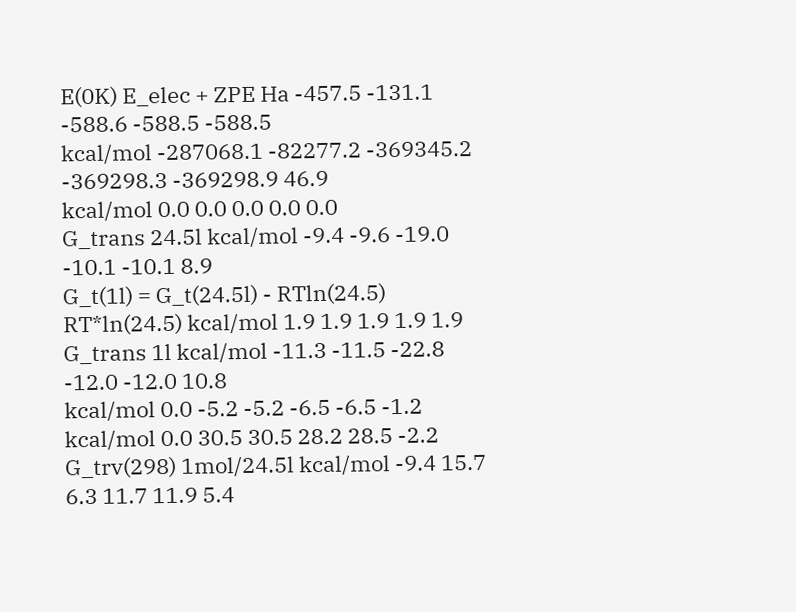E(0K) E_elec + ZPE Ha -457.5 -131.1 -588.6 -588.5 -588.5
kcal/mol -287068.1 -82277.2 -369345.2 -369298.3 -369298.9 46.9
kcal/mol 0.0 0.0 0.0 0.0 0.0
G_trans 24.5l kcal/mol -9.4 -9.6 -19.0 -10.1 -10.1 8.9
G_t(1l) = G_t(24.5l) - RTln(24.5) RT*ln(24.5) kcal/mol 1.9 1.9 1.9 1.9 1.9
G_trans 1l kcal/mol -11.3 -11.5 -22.8 -12.0 -12.0 10.8
kcal/mol 0.0 -5.2 -5.2 -6.5 -6.5 -1.2
kcal/mol 0.0 30.5 30.5 28.2 28.5 -2.2
G_trv(298) 1mol/24.5l kcal/mol -9.4 15.7 6.3 11.7 11.9 5.4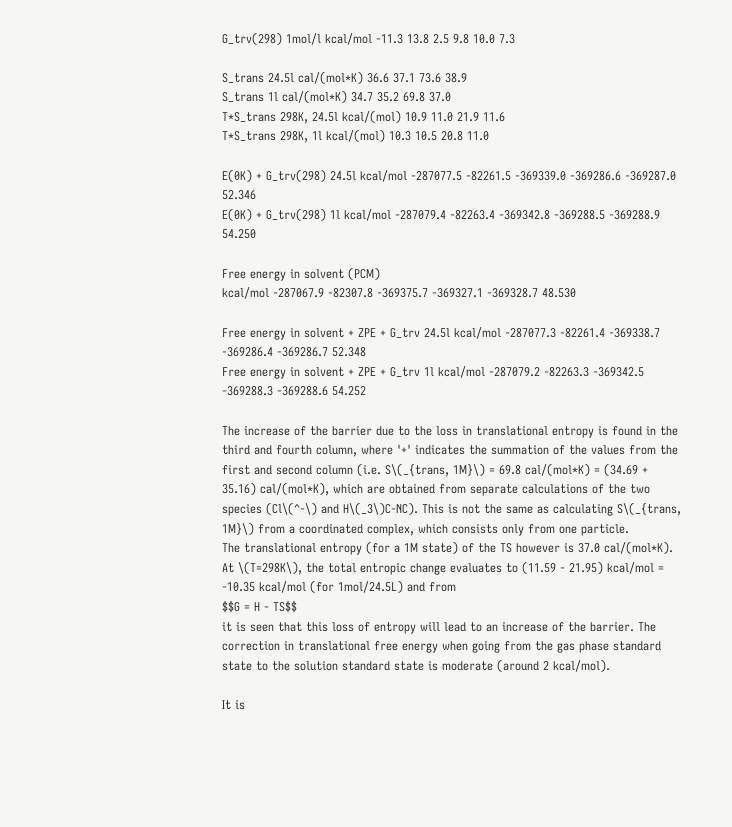G_trv(298) 1mol/l kcal/mol -11.3 13.8 2.5 9.8 10.0 7.3

S_trans 24.5l cal/(mol*K) 36.6 37.1 73.6 38.9
S_trans 1l cal/(mol*K) 34.7 35.2 69.8 37.0
T*S_trans 298K, 24.5l kcal/(mol) 10.9 11.0 21.9 11.6
T*S_trans 298K, 1l kcal/(mol) 10.3 10.5 20.8 11.0

E(0K) + G_trv(298) 24.5l kcal/mol -287077.5 -82261.5 -369339.0 -369286.6 -369287.0 52.346
E(0K) + G_trv(298) 1l kcal/mol -287079.4 -82263.4 -369342.8 -369288.5 -369288.9 54.250

Free energy in solvent (PCM)
kcal/mol -287067.9 -82307.8 -369375.7 -369327.1 -369328.7 48.530

Free energy in solvent + ZPE + G_trv 24.5l kcal/mol -287077.3 -82261.4 -369338.7 -369286.4 -369286.7 52.348
Free energy in solvent + ZPE + G_trv 1l kcal/mol -287079.2 -82263.3 -369342.5 -369288.3 -369288.6 54.252

The increase of the barrier due to the loss in translational entropy is found in the third and fourth column, where '+' indicates the summation of the values from the first and second column (i.e. S\(_{trans, 1M}\) = 69.8 cal/(mol*K) = (34.69 + 35.16) cal/(mol*K), which are obtained from separate calculations of the two species (Cl\(^-\) and H\(_3\)C-NC). This is not the same as calculating S\(_{trans, 1M}\) from a coordinated complex, which consists only from one particle.
The translational entropy (for a 1M state) of the TS however is 37.0 cal/(mol*K). At \(T=298K\), the total entropic change evaluates to (11.59 - 21.95) kcal/mol = -10.35 kcal/mol (for 1mol/24.5L) and from
$$G = H - TS$$
it is seen that this loss of entropy will lead to an increase of the barrier. The correction in translational free energy when going from the gas phase standard state to the solution standard state is moderate (around 2 kcal/mol).

It is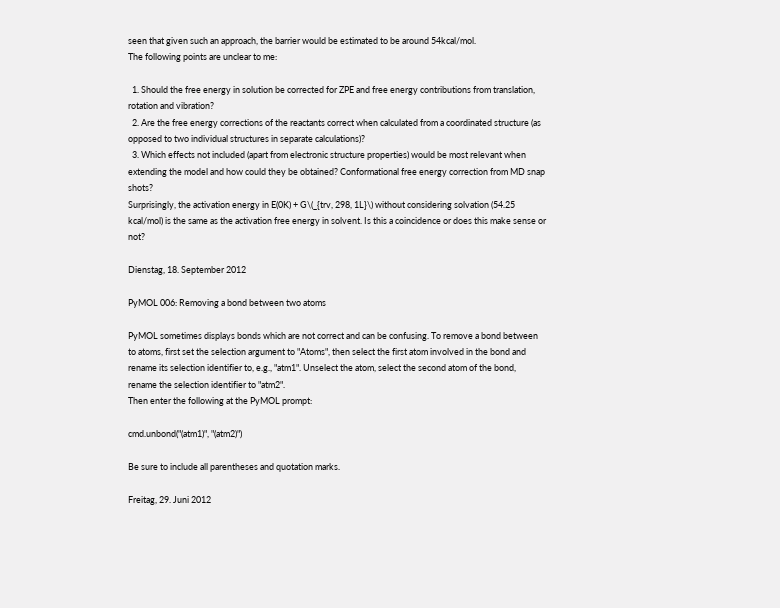seen that given such an approach, the barrier would be estimated to be around 54kcal/mol.
The following points are unclear to me:

  1. Should the free energy in solution be corrected for ZPE and free energy contributions from translation, rotation and vibration?
  2. Are the free energy corrections of the reactants correct when calculated from a coordinated structure (as opposed to two individual structures in separate calculations)?
  3. Which effects not included (apart from electronic structure properties) would be most relevant when extending the model and how could they be obtained? Conformational free energy correction from MD snap shots?
Surprisingly, the activation energy in E(0K) + G\(_{trv, 298, 1L}\) without considering solvation (54.25 kcal/mol) is the same as the activation free energy in solvent. Is this a coincidence or does this make sense or not?

Dienstag, 18. September 2012

PyMOL 006: Removing a bond between two atoms

PyMOL sometimes displays bonds which are not correct and can be confusing. To remove a bond between to atoms, first set the selection argument to "Atoms", then select the first atom involved in the bond and rename its selection identifier to, e.g., "atm1". Unselect the atom, select the second atom of the bond, rename the selection identifier to "atm2".
Then enter the following at the PyMOL prompt:

cmd.unbond("(atm1)", "(atm2)")

Be sure to include all parentheses and quotation marks.

Freitag, 29. Juni 2012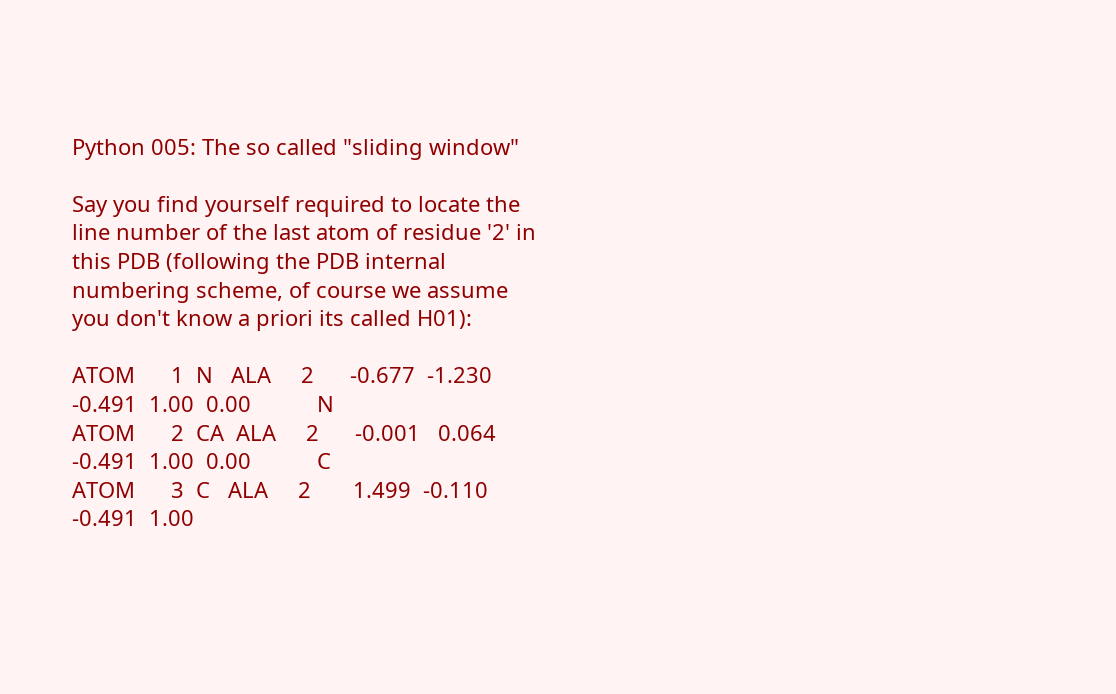Python 005: The so called "sliding window"

Say you find yourself required to locate the line number of the last atom of residue '2' in this PDB (following the PDB internal numbering scheme, of course we assume you don't know a priori its called H01):

ATOM      1  N   ALA     2      -0.677  -1.230  -0.491  1.00  0.00           N
ATOM      2  CA  ALA     2      -0.001   0.064  -0.491  1.00  0.00           C
ATOM      3  C   ALA     2       1.499  -0.110  -0.491  1.00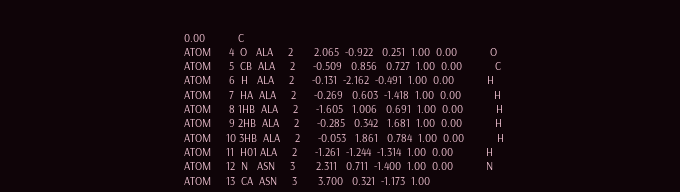0.00           C
ATOM      4  O   ALA     2       2.065  -0.922   0.251  1.00  0.00           O
ATOM      5  CB  ALA     2      -0.509   0.856   0.727  1.00  0.00           C
ATOM      6  H   ALA     2      -0.131  -2.162  -0.491  1.00  0.00           H
ATOM      7  HA  ALA     2      -0.269   0.603  -1.418  1.00  0.00           H
ATOM      8 1HB  ALA     2      -1.605   1.006   0.691  1.00  0.00           H
ATOM      9 2HB  ALA     2      -0.285   0.342   1.681  1.00  0.00           H
ATOM     10 3HB  ALA     2      -0.053   1.861   0.784  1.00  0.00           H
ATOM     11  H01 ALA     2      -1.261  -1.244  -1.314  1.00  0.00           H
ATOM     12  N   ASN     3       2.311   0.711  -1.400  1.00  0.00           N
ATOM     13  CA  ASN     3       3.700   0.321  -1.173  1.00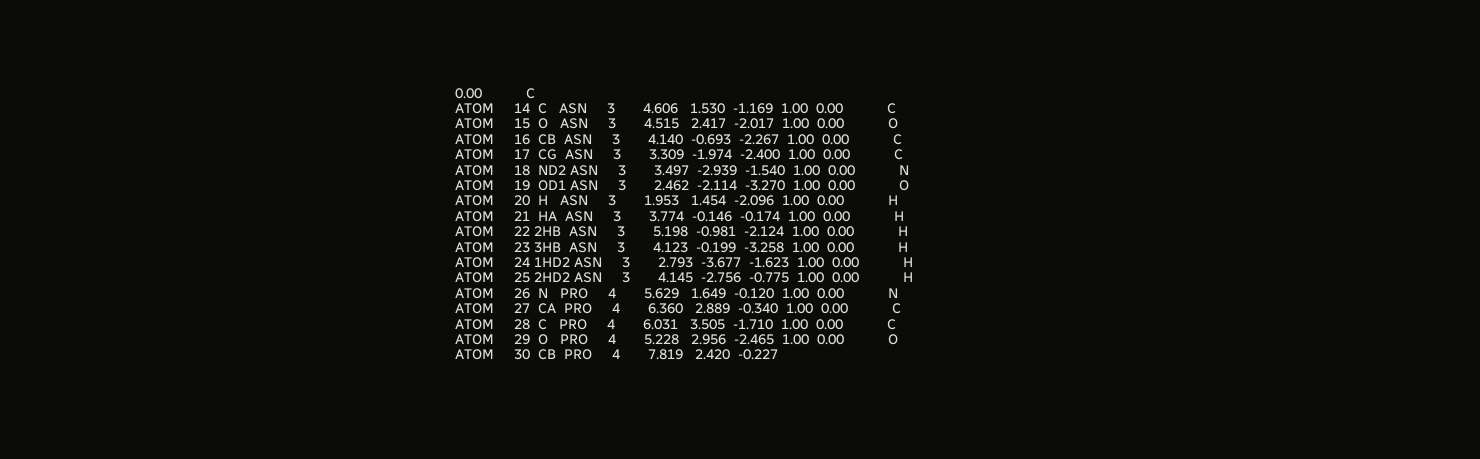0.00           C
ATOM     14  C   ASN     3       4.606   1.530  -1.169  1.00  0.00           C
ATOM     15  O   ASN     3       4.515   2.417  -2.017  1.00  0.00           O
ATOM     16  CB  ASN     3       4.140  -0.693  -2.267  1.00  0.00           C
ATOM     17  CG  ASN     3       3.309  -1.974  -2.400  1.00  0.00           C
ATOM     18  ND2 ASN     3       3.497  -2.939  -1.540  1.00  0.00           N
ATOM     19  OD1 ASN     3       2.462  -2.114  -3.270  1.00  0.00           O
ATOM     20  H   ASN     3       1.953   1.454  -2.096  1.00  0.00           H
ATOM     21  HA  ASN     3       3.774  -0.146  -0.174  1.00  0.00           H
ATOM     22 2HB  ASN     3       5.198  -0.981  -2.124  1.00  0.00           H
ATOM     23 3HB  ASN     3       4.123  -0.199  -3.258  1.00  0.00           H
ATOM     24 1HD2 ASN     3       2.793  -3.677  -1.623  1.00  0.00           H
ATOM     25 2HD2 ASN     3       4.145  -2.756  -0.775  1.00  0.00           H
ATOM     26  N   PRO     4       5.629   1.649  -0.120  1.00  0.00           N
ATOM     27  CA  PRO     4       6.360   2.889  -0.340  1.00  0.00           C
ATOM     28  C   PRO     4       6.031   3.505  -1.710  1.00  0.00           C
ATOM     29  O   PRO     4       5.228   2.956  -2.465  1.00  0.00           O
ATOM     30  CB  PRO     4       7.819   2.420  -0.227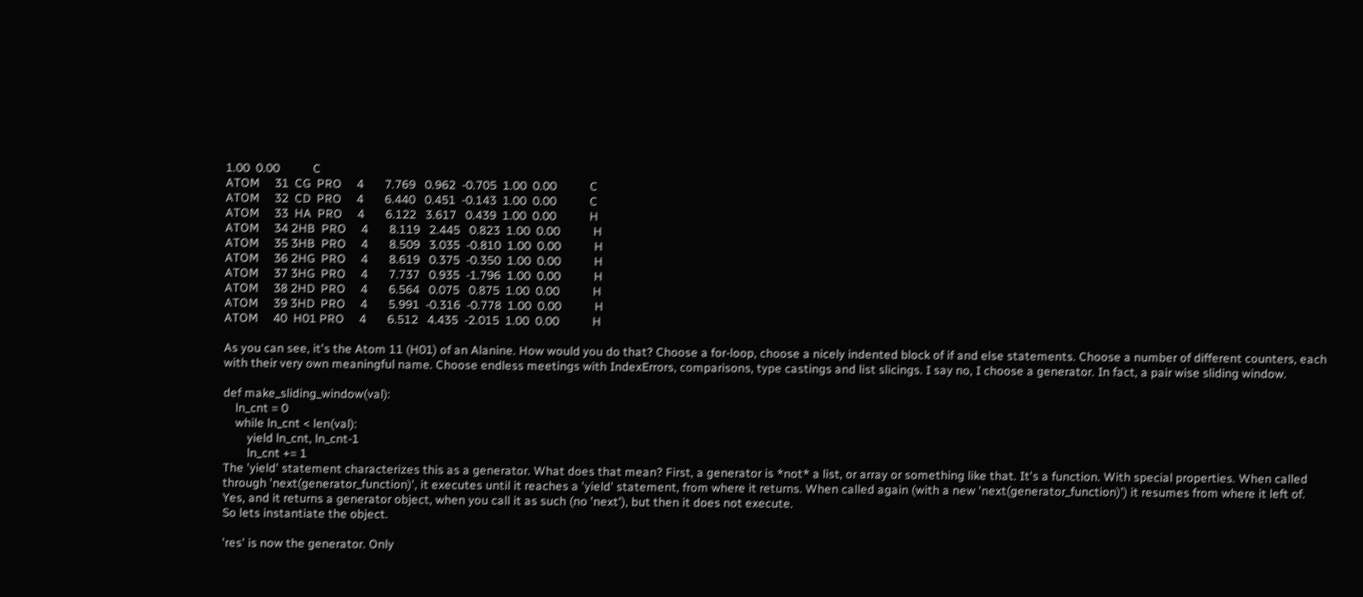1.00  0.00           C
ATOM     31  CG  PRO     4       7.769   0.962  -0.705  1.00  0.00           C
ATOM     32  CD  PRO     4       6.440   0.451  -0.143  1.00  0.00           C
ATOM     33  HA  PRO     4       6.122   3.617   0.439  1.00  0.00           H
ATOM     34 2HB  PRO     4       8.119   2.445   0.823  1.00  0.00           H
ATOM     35 3HB  PRO     4       8.509   3.035  -0.810  1.00  0.00           H
ATOM     36 2HG  PRO     4       8.619   0.375  -0.350  1.00  0.00           H
ATOM     37 3HG  PRO     4       7.737   0.935  -1.796  1.00  0.00           H
ATOM     38 2HD  PRO     4       6.564   0.075   0.875  1.00  0.00           H
ATOM     39 3HD  PRO     4       5.991  -0.316  -0.778  1.00  0.00           H
ATOM     40  H01 PRO     4       6.512   4.435  -2.015  1.00  0.00           H

As you can see, it's the Atom 11 (H01) of an Alanine. How would you do that? Choose a for-loop, choose a nicely indented block of if and else statements. Choose a number of different counters, each with their very own meaningful name. Choose endless meetings with IndexErrors, comparisons, type castings and list slicings. I say no, I choose a generator. In fact, a pair wise sliding window.

def make_sliding_window(val):
    ln_cnt = 0
    while ln_cnt < len(val):
        yield ln_cnt, ln_cnt-1
        ln_cnt += 1
The 'yield' statement characterizes this as a generator. What does that mean? First, a generator is *not* a list, or array or something like that. It's a function. With special properties. When called through 'next(generator_function)', it executes until it reaches a 'yield' statement, from where it returns. When called again (with a new 'next(generator_function)') it resumes from where it left of. Yes, and it returns a generator object, when you call it as such (no 'next'), but then it does not execute.
So lets instantiate the object.

'res' is now the generator. Only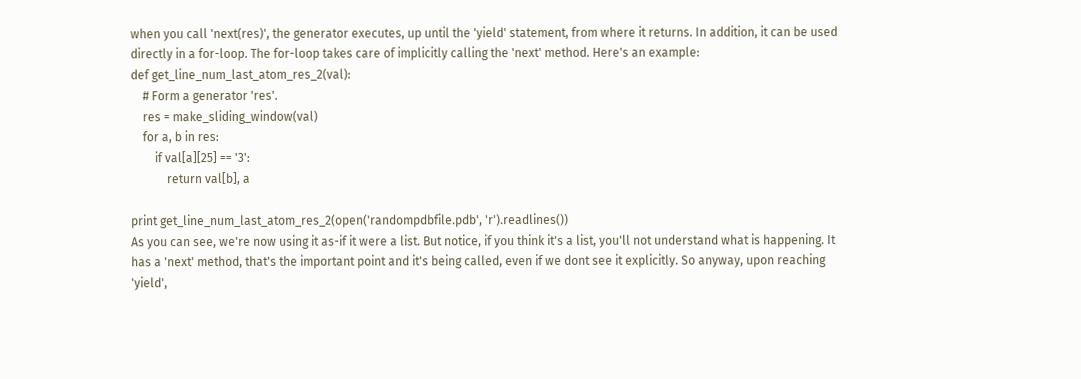when you call 'next(res)', the generator executes, up until the 'yield' statement, from where it returns. In addition, it can be used directly in a for-loop. The for-loop takes care of implicitly calling the 'next' method. Here's an example:
def get_line_num_last_atom_res_2(val):
    # Form a generator 'res'.
    res = make_sliding_window(val)
    for a, b in res:
        if val[a][25] == '3':
            return val[b], a

print get_line_num_last_atom_res_2(open('randompdbfile.pdb', 'r').readlines())
As you can see, we're now using it as-if it were a list. But notice, if you think it's a list, you'll not understand what is happening. It has a 'next' method, that's the important point and it's being called, even if we dont see it explicitly. So anyway, upon reaching 'yield',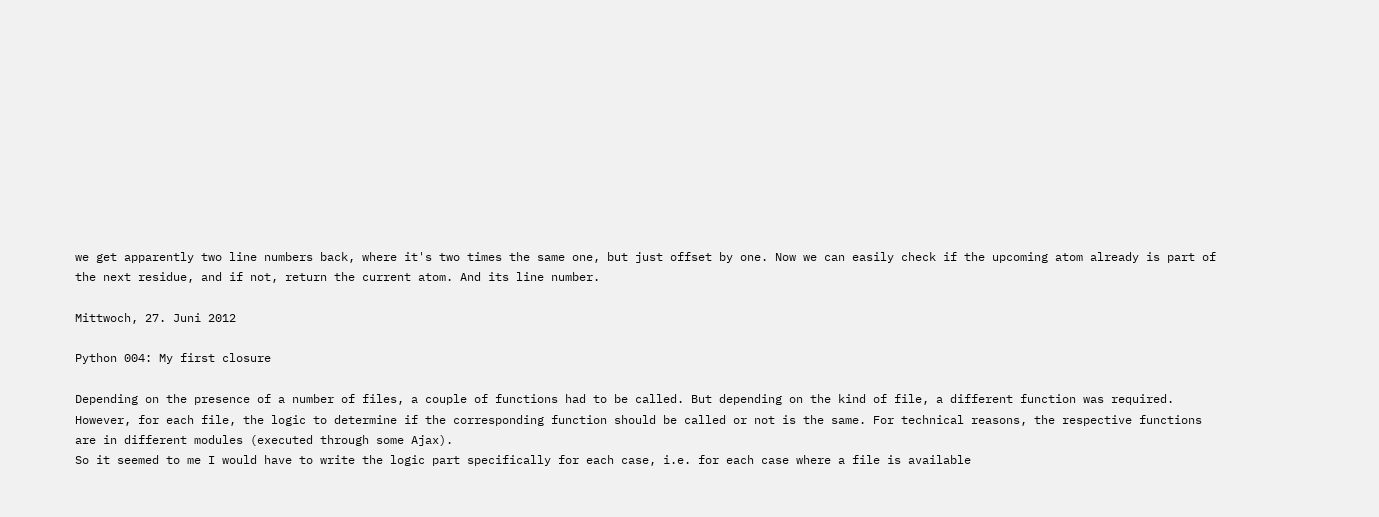we get apparently two line numbers back, where it's two times the same one, but just offset by one. Now we can easily check if the upcoming atom already is part of the next residue, and if not, return the current atom. And its line number.

Mittwoch, 27. Juni 2012

Python 004: My first closure

Depending on the presence of a number of files, a couple of functions had to be called. But depending on the kind of file, a different function was required. However, for each file, the logic to determine if the corresponding function should be called or not is the same. For technical reasons, the respective functions are in different modules (executed through some Ajax).
So it seemed to me I would have to write the logic part specifically for each case, i.e. for each case where a file is available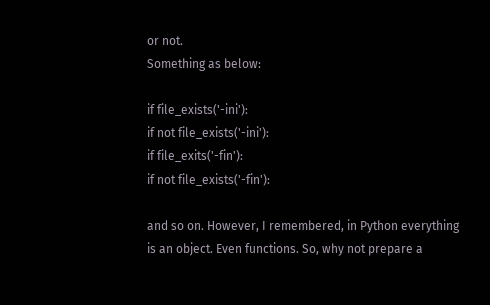or not.
Something as below:

if file_exists('-ini'):
if not file_exists('-ini'):
if file_exits('-fin'):
if not file_exists('-fin'):

and so on. However, I remembered, in Python everything is an object. Even functions. So, why not prepare a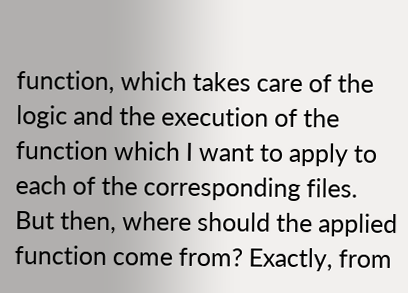function, which takes care of the logic and the execution of the function which I want to apply to each of the corresponding files. But then, where should the applied function come from? Exactly, from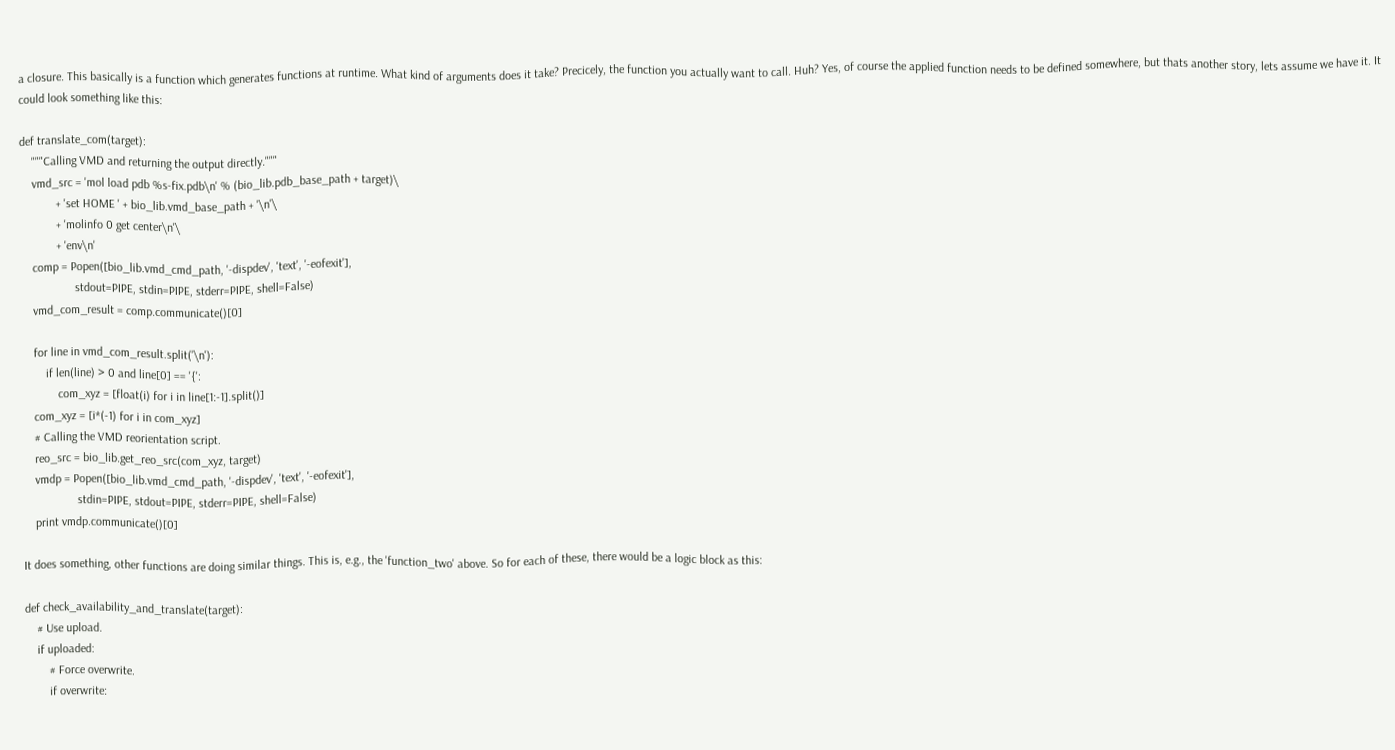a closure. This basically is a function which generates functions at runtime. What kind of arguments does it take? Precicely, the function you actually want to call. Huh? Yes, of course the applied function needs to be defined somewhere, but thats another story, lets assume we have it. It could look something like this:

def translate_com(target):
    """Calling VMD and returning the output directly."""
    vmd_src = 'mol load pdb %s-fix.pdb\n' % (bio_lib.pdb_base_path + target)\
            + 'set HOME ' + bio_lib.vmd_base_path + '\n'\
            + 'molinfo 0 get center\n'\
            + 'env\n'
    comp = Popen([bio_lib.vmd_cmd_path, '-dispdev', 'text', '-eofexit'],
                  stdout=PIPE, stdin=PIPE, stderr=PIPE, shell=False)
    vmd_com_result = comp.communicate()[0]

    for line in vmd_com_result.split('\n'):
        if len(line) > 0 and line[0] == '{':
            com_xyz = [float(i) for i in line[1:-1].split()]
    com_xyz = [i*(-1) for i in com_xyz]
    # Calling the VMD reorientation script.
    reo_src = bio_lib.get_reo_src(com_xyz, target)
    vmdp = Popen([bio_lib.vmd_cmd_path, '-dispdev', 'text', '-eofexit'],
                  stdin=PIPE, stdout=PIPE, stderr=PIPE, shell=False)
    print vmdp.communicate()[0]

It does something, other functions are doing similar things. This is, e.g., the 'function_two' above. So for each of these, there would be a logic block as this:

def check_availability_and_translate(target):
    # Use upload.
    if uploaded:
        # Force overwrite.
        if overwrite: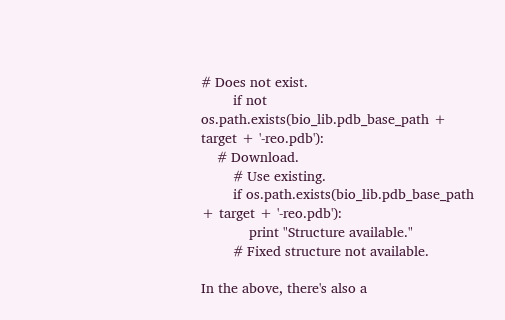# Does not exist.
        if not os.path.exists(bio_lib.pdb_base_path + target + '-reo.pdb'):
    # Download.
        # Use existing.
        if os.path.exists(bio_lib.pdb_base_path + target + '-reo.pdb'):
            print "Structure available."
        # Fixed structure not available.

In the above, there's also a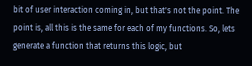bit of user interaction coming in, but that's not the point. The point is, all this is the same for each of my functions. So, lets generate a function that returns this logic, but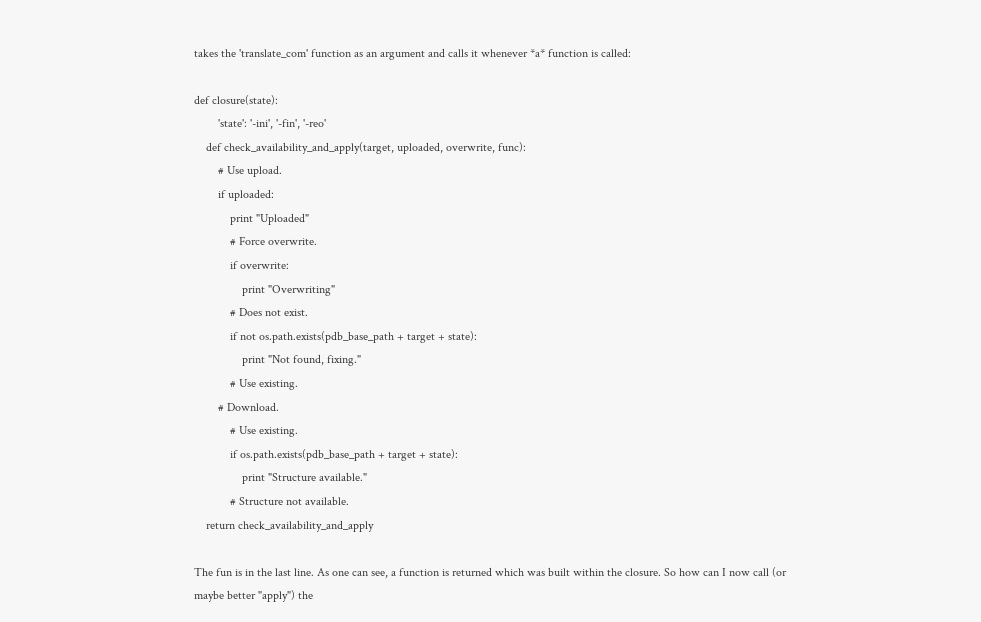takes the 'translate_com' function as an argument and calls it whenever *a* function is called:

def closure(state):
        'state': '-ini', '-fin', '-reo'
    def check_availability_and_apply(target, uploaded, overwrite, func):
        # Use upload.
        if uploaded:
            print "Uploaded"
            # Force overwrite.
            if overwrite:
                print "Overwriting"
            # Does not exist.
            if not os.path.exists(pdb_base_path + target + state):
                print "Not found, fixing."
            # Use existing.
        # Download.
            # Use existing.
            if os.path.exists(pdb_base_path + target + state):
                print "Structure available."
            # Structure not available.
    return check_availability_and_apply

The fun is in the last line. As one can see, a function is returned which was built within the closure. So how can I now call (or maybe better "apply") the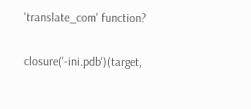'translate_com' function?

closure('-ini.pdb')(target,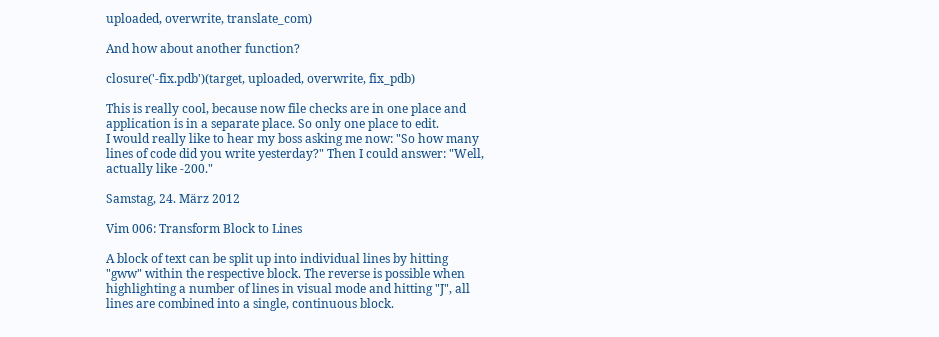uploaded, overwrite, translate_com)

And how about another function?

closure('-fix.pdb')(target, uploaded, overwrite, fix_pdb)

This is really cool, because now file checks are in one place and application is in a separate place. So only one place to edit.
I would really like to hear my boss asking me now: "So how many lines of code did you write yesterday?" Then I could answer: "Well, actually like -200."

Samstag, 24. März 2012

Vim 006: Transform Block to Lines

A block of text can be split up into individual lines by hitting "gww" within the respective block. The reverse is possible when highlighting a number of lines in visual mode and hitting "J", all lines are combined into a single, continuous block.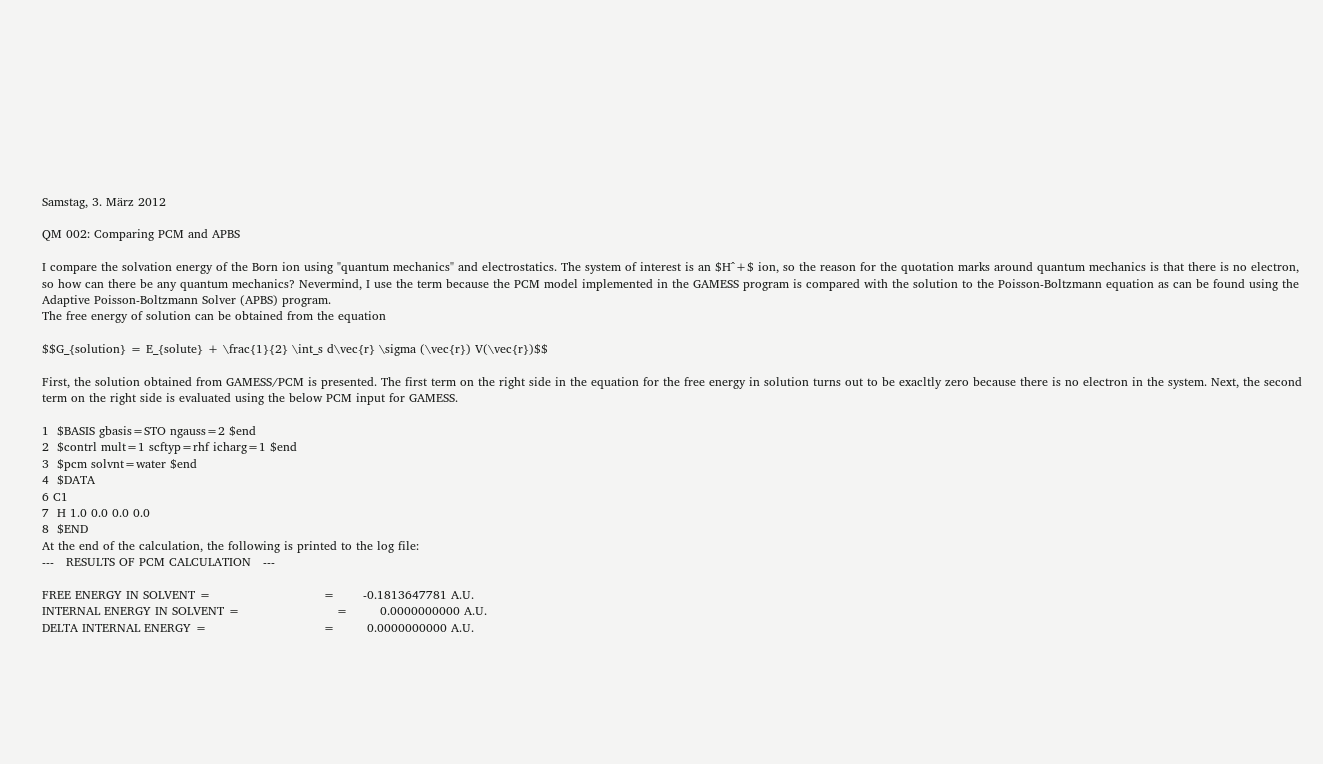Samstag, 3. März 2012

QM 002: Comparing PCM and APBS

I compare the solvation energy of the Born ion using "quantum mechanics" and electrostatics. The system of interest is an $H^+$ ion, so the reason for the quotation marks around quantum mechanics is that there is no electron, so how can there be any quantum mechanics? Nevermind, I use the term because the PCM model implemented in the GAMESS program is compared with the solution to the Poisson-Boltzmann equation as can be found using the Adaptive Poisson-Boltzmann Solver (APBS) program.
The free energy of solution can be obtained from the equation

$$G_{solution} = E_{solute} + \frac{1}{2} \int_s d\vec{r} \sigma (\vec{r}) V(\vec{r})$$

First, the solution obtained from GAMESS/PCM is presented. The first term on the right side in the equation for the free energy in solution turns out to be exacltly zero because there is no electron in the system. Next, the second term on the right side is evaluated using the below PCM input for GAMESS.

1  $BASIS gbasis=STO ngauss=2 $end
2  $contrl mult=1 scftyp=rhf icharg=1 $end
3  $pcm solvnt=water $end
4  $DATA
6 C1
7  H 1.0 0.0 0.0 0.0
8  $END
At the end of the calculation, the following is printed to the log file:
---   RESULTS OF PCM CALCULATION   ---

FREE ENERGY IN SOLVENT =                            =       -0.1813647781 A.U.
INTERNAL ENERGY IN SOLVENT =                        =        0.0000000000 A.U.
DELTA INTERNAL ENERGY =                             =        0.0000000000 A.U.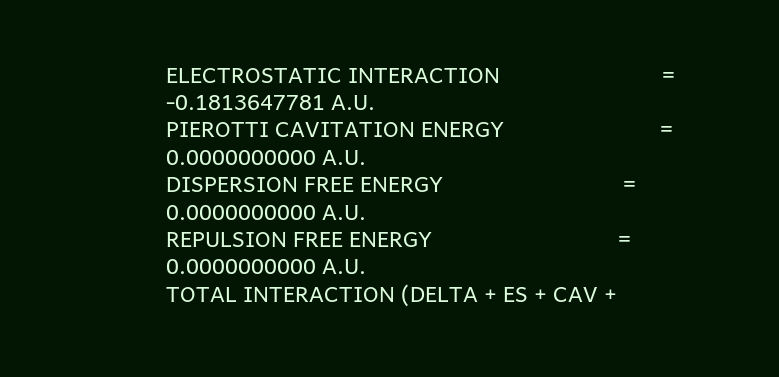ELECTROSTATIC INTERACTION                           =       -0.1813647781 A.U.
PIEROTTI CAVITATION ENERGY                          =        0.0000000000 A.U.
DISPERSION FREE ENERGY                              =        0.0000000000 A.U.
REPULSION FREE ENERGY                               =        0.0000000000 A.U.
TOTAL INTERACTION (DELTA + ES + CAV +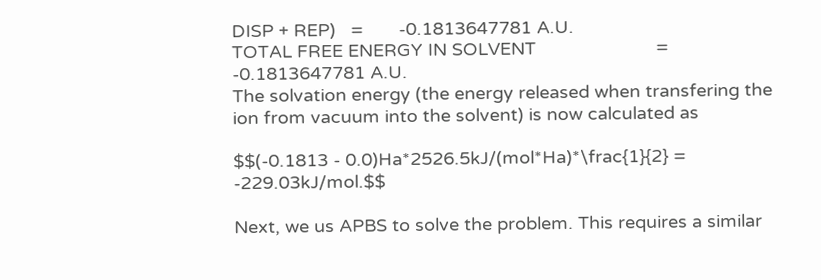DISP + REP)   =       -0.1813647781 A.U.
TOTAL FREE ENERGY IN SOLVENT                        =       -0.1813647781 A.U.
The solvation energy (the energy released when transfering the ion from vacuum into the solvent) is now calculated as

$$(-0.1813 - 0.0)Ha*2526.5kJ/(mol*Ha)*\frac{1}{2} = -229.03kJ/mol.$$

Next, we us APBS to solve the problem. This requires a similar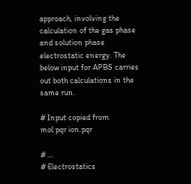approach, involving the calculation of the gas phase and solution phase electrostatic energy. The below input for APBS carries out both calculations in the same run.

# Input copied from
mol pqr ion.pqr

# ...
# Electrostatics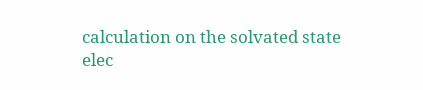calculation on the solvated state
elec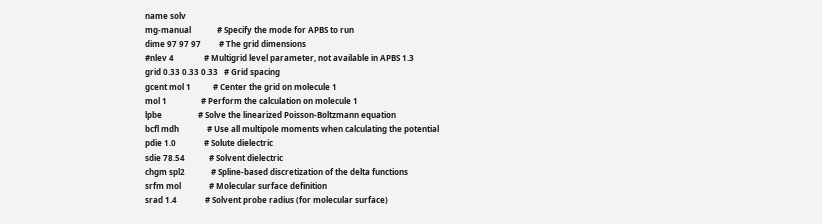name solv
mg-manual             # Specify the mode for APBS to run
dime 97 97 97         # The grid dimensions
#nlev 4               # Multigrid level parameter, not available in APBS 1.3
grid 0.33 0.33 0.33   # Grid spacing
gcent mol 1           # Center the grid on molecule 1
mol 1                 # Perform the calculation on molecule 1
lpbe                  # Solve the linearized Poisson-Boltzmann equation
bcfl mdh              # Use all multipole moments when calculating the potential
pdie 1.0              # Solute dielectric
sdie 78.54            # Solvent dielectric
chgm spl2             # Spline-based discretization of the delta functions
srfm mol              # Molecular surface definition
srad 1.4              # Solvent probe radius (for molecular surface)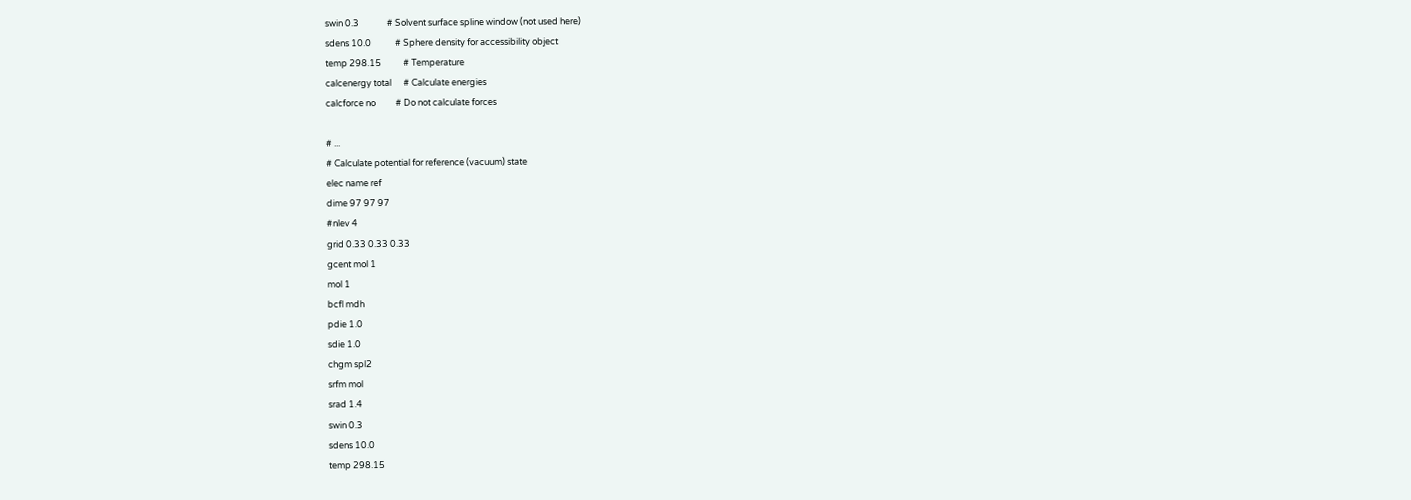swin 0.3              # Solvent surface spline window (not used here)
sdens 10.0            # Sphere density for accessibility object
temp 298.15           # Temperature
calcenergy total      # Calculate energies
calcforce no          # Do not calculate forces

# ...
# Calculate potential for reference (vacuum) state
elec name ref
dime 97 97 97
#nlev 4
grid 0.33 0.33 0.33
gcent mol 1
mol 1
bcfl mdh
pdie 1.0
sdie 1.0
chgm spl2
srfm mol
srad 1.4
swin 0.3
sdens 10.0
temp 298.15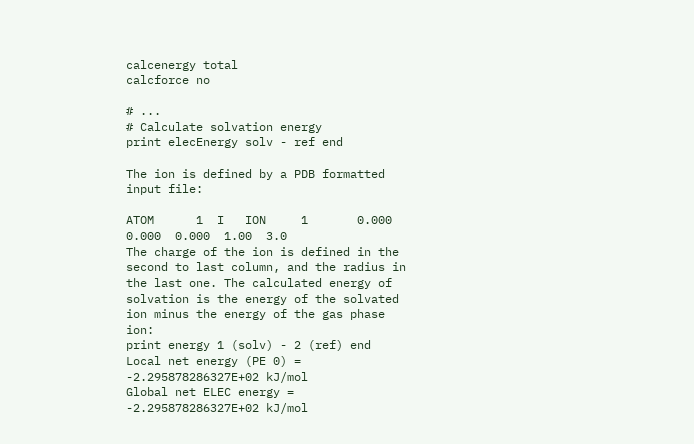calcenergy total
calcforce no

# ...
# Calculate solvation energy
print elecEnergy solv - ref end

The ion is defined by a PDB formatted input file:

ATOM      1  I   ION     1       0.000   0.000  0.000  1.00  3.0
The charge of the ion is defined in the second to last column, and the radius in the last one. The calculated energy of solvation is the energy of the solvated ion minus the energy of the gas phase ion:
print energy 1 (solv) - 2 (ref) end
Local net energy (PE 0) = -2.295878286327E+02 kJ/mol
Global net ELEC energy = -2.295878286327E+02 kJ/mol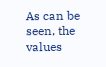As can be seen, the values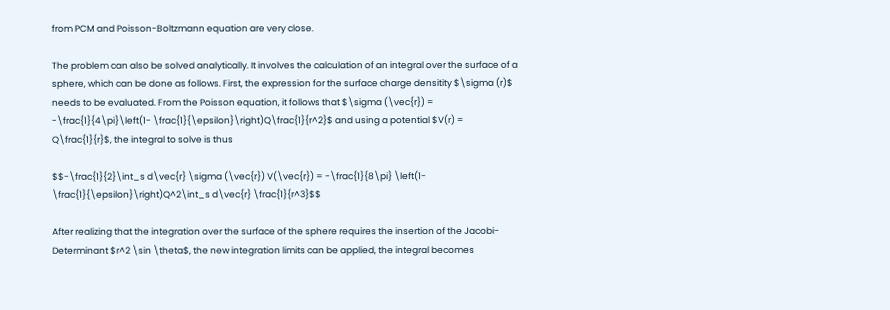from PCM and Poisson-Boltzmann equation are very close.

The problem can also be solved analytically. It involves the calculation of an integral over the surface of a sphere, which can be done as follows. First, the expression for the surface charge densitity $\sigma (r)$ needs to be evaluated. From the Poisson equation, it follows that $\sigma (\vec{r}) = -\frac{1}{4\pi}\left(1- \frac{1}{\epsilon}\right)Q\frac{1}{r^2}$ and using a potential $V(r) = Q\frac{1}{r}$, the integral to solve is thus

$$-\frac{1}{2}\int_s d\vec{r} \sigma (\vec{r}) V(\vec{r}) = -\frac{1}{8\pi} \left(1- \frac{1}{\epsilon}\right)Q^2\int_s d\vec{r} \frac{1}{r^3}$$

After realizing that the integration over the surface of the sphere requires the insertion of the Jacobi-Determinant $r^2 \sin \theta$, the new integration limits can be applied, the integral becomes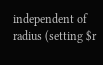independent of radius (setting $r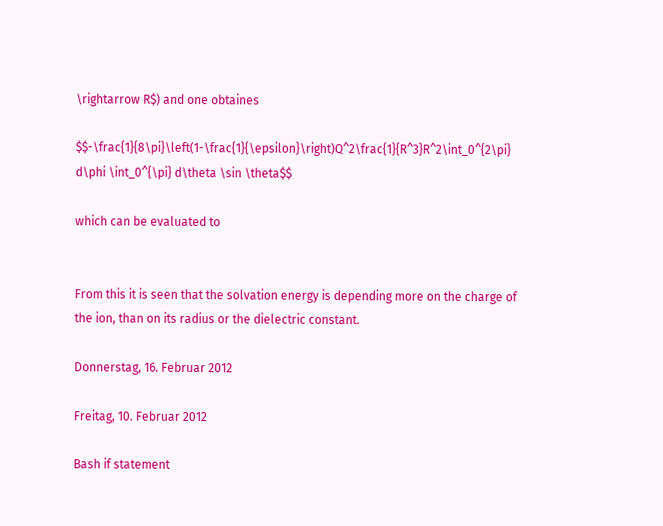\rightarrow R$) and one obtaines

$$-\frac{1}{8\pi}\left(1-\frac{1}{\epsilon}\right)Q^2\frac{1}{R^3}R^2\int_0^{2\pi} d\phi \int_0^{\pi} d\theta \sin \theta$$

which can be evaluated to


From this it is seen that the solvation energy is depending more on the charge of the ion, than on its radius or the dielectric constant.

Donnerstag, 16. Februar 2012

Freitag, 10. Februar 2012

Bash if statement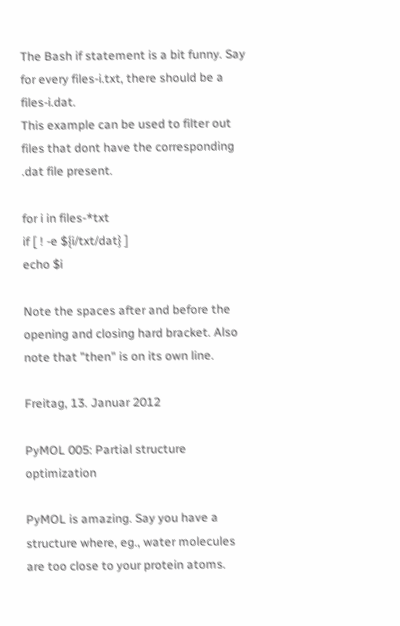The Bash if statement is a bit funny. Say for every files-i.txt, there should be a files-i.dat.
This example can be used to filter out files that dont have the corresponding .dat file present.

for i in files-*txt
if [ ! -e ${i/txt/dat} ]
echo $i

Note the spaces after and before the opening and closing hard bracket. Also note that "then" is on its own line.

Freitag, 13. Januar 2012

PyMOL 005: Partial structure optimization

PyMOL is amazing. Say you have a structure where, eg., water molecules are too close to your protein atoms.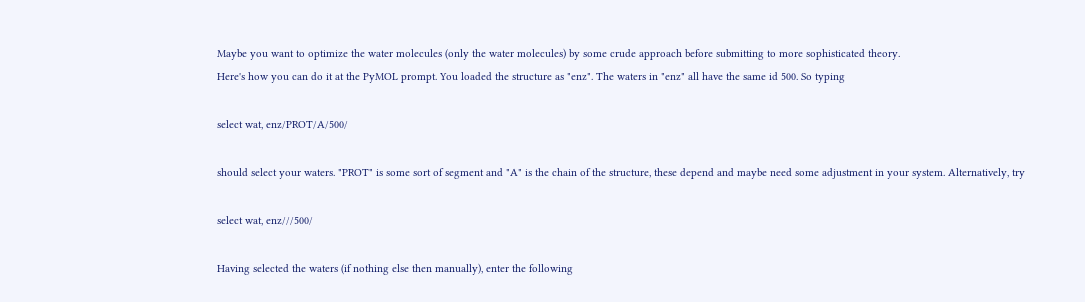Maybe you want to optimize the water molecules (only the water molecules) by some crude approach before submitting to more sophisticated theory.
Here's how you can do it at the PyMOL prompt. You loaded the structure as "enz". The waters in "enz" all have the same id 500. So typing

select wat, enz/PROT/A/500/

should select your waters. "PROT" is some sort of segment and "A" is the chain of the structure, these depend and maybe need some adjustment in your system. Alternatively, try

select wat, enz///500/

Having selected the waters (if nothing else then manually), enter the following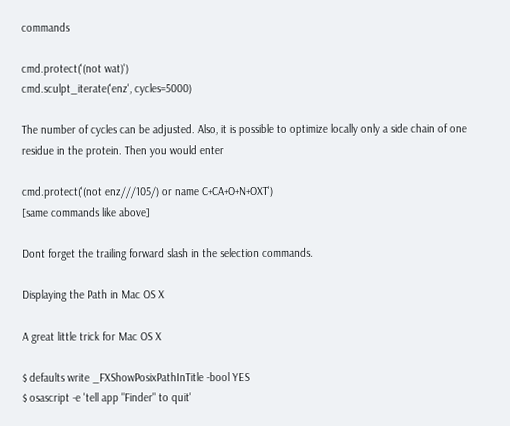commands

cmd.protect('(not wat)')
cmd.sculpt_iterate('enz', cycles=5000)

The number of cycles can be adjusted. Also, it is possible to optimize locally only a side chain of one residue in the protein. Then you would enter

cmd.protect('(not enz///105/) or name C+CA+O+N+OXT')
[same commands like above]

Dont forget the trailing forward slash in the selection commands.

Displaying the Path in Mac OS X

A great little trick for Mac OS X

$ defaults write _FXShowPosixPathInTitle -bool YES
$ osascript -e 'tell app "Finder" to quit'